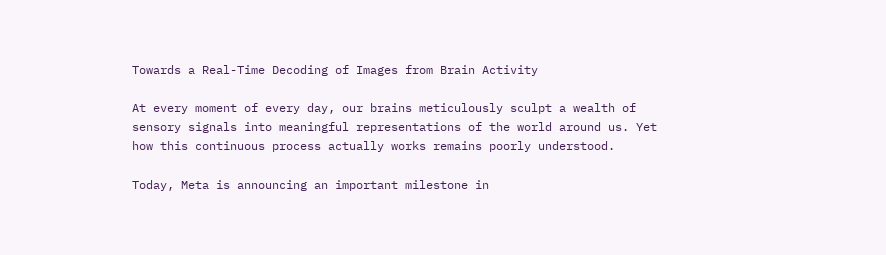Towards a Real-Time Decoding of Images from Brain Activity

At every moment of every day, our brains meticulously sculpt a wealth of sensory signals into meaningful representations of the world around us. Yet how this continuous process actually works remains poorly understood.

Today, Meta is announcing an important milestone in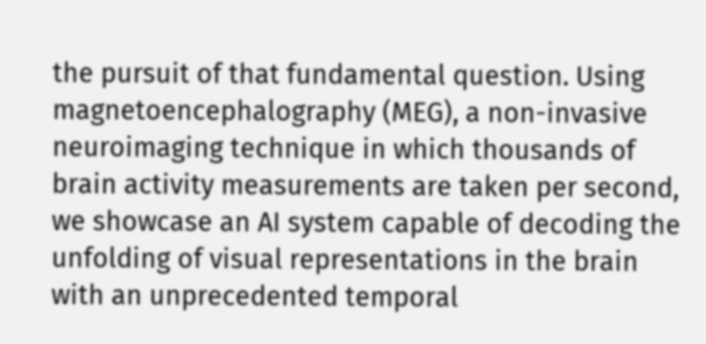the pursuit of that fundamental question. Using magnetoencephalography (MEG), a non-invasive neuroimaging technique in which thousands of brain activity measurements are taken per second, we showcase an AI system capable of decoding the unfolding of visual representations in the brain with an unprecedented temporal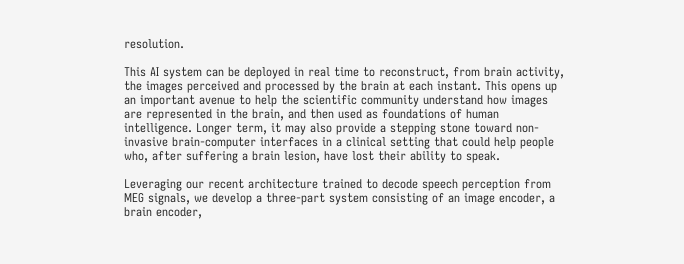resolution.

This AI system can be deployed in real time to reconstruct, from brain activity, the images perceived and processed by the brain at each instant. This opens up an important avenue to help the scientific community understand how images are represented in the brain, and then used as foundations of human intelligence. Longer term, it may also provide a stepping stone toward non-invasive brain-computer interfaces in a clinical setting that could help people who, after suffering a brain lesion, have lost their ability to speak.

Leveraging our recent architecture trained to decode speech perception from MEG signals, we develop a three-part system consisting of an image encoder, a brain encoder,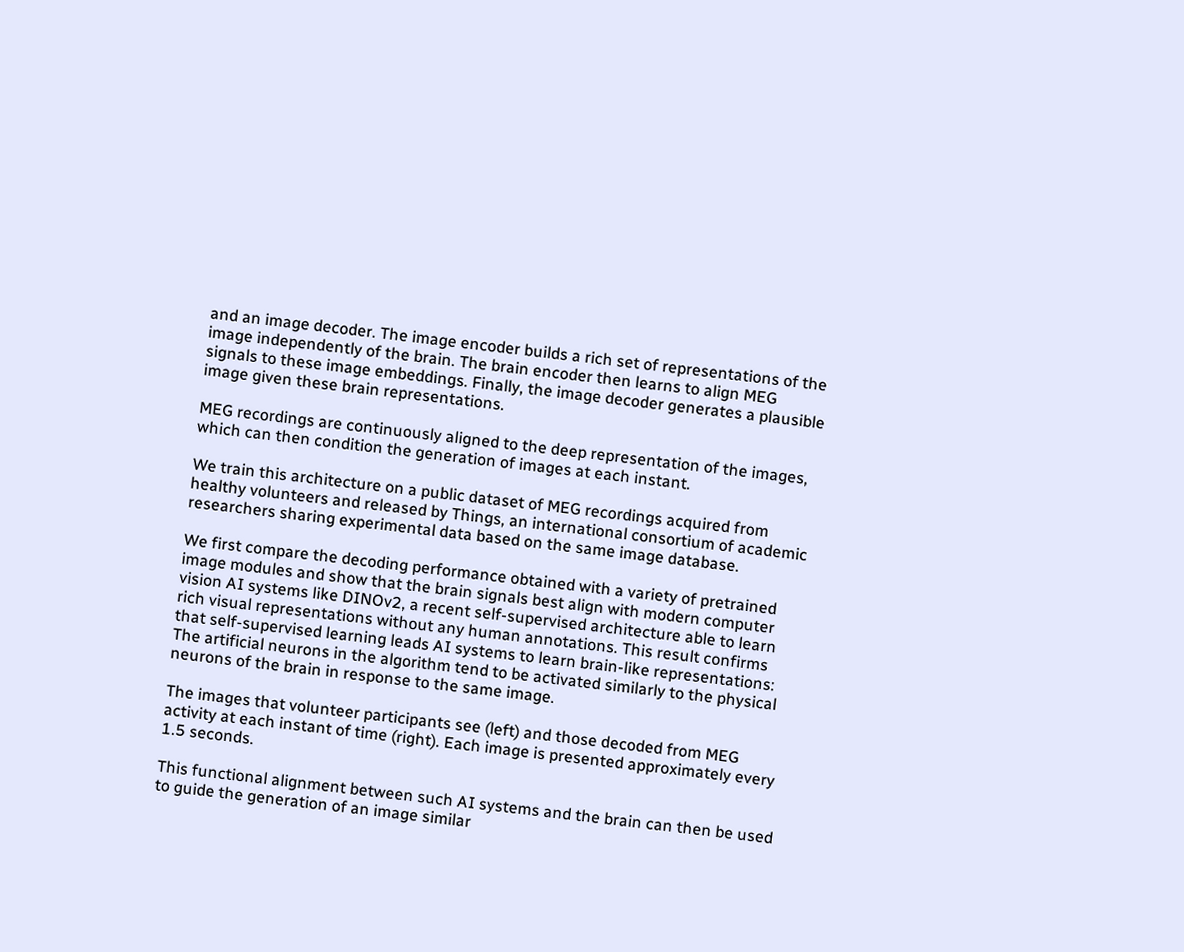and an image decoder. The image encoder builds a rich set of representations of the image independently of the brain. The brain encoder then learns to align MEG signals to these image embeddings. Finally, the image decoder generates a plausible image given these brain representations.

MEG recordings are continuously aligned to the deep representation of the images, which can then condition the generation of images at each instant.

We train this architecture on a public dataset of MEG recordings acquired from healthy volunteers and released by Things, an international consortium of academic researchers sharing experimental data based on the same image database.

We first compare the decoding performance obtained with a variety of pretrained image modules and show that the brain signals best align with modern computer vision AI systems like DINOv2, a recent self-supervised architecture able to learn rich visual representations without any human annotations. This result confirms that self-supervised learning leads AI systems to learn brain-like representations: The artificial neurons in the algorithm tend to be activated similarly to the physical neurons of the brain in response to the same image.

The images that volunteer participants see (left) and those decoded from MEG activity at each instant of time (right). Each image is presented approximately every 1.5 seconds.

This functional alignment between such AI systems and the brain can then be used to guide the generation of an image similar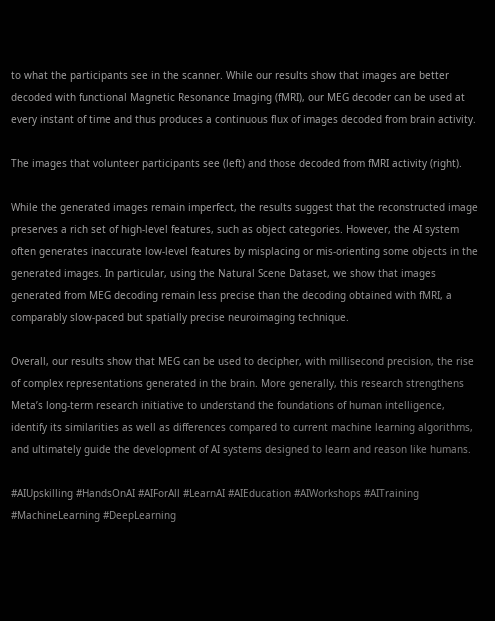to what the participants see in the scanner. While our results show that images are better decoded with functional Magnetic Resonance Imaging (fMRI), our MEG decoder can be used at every instant of time and thus produces a continuous flux of images decoded from brain activity.

The images that volunteer participants see (left) and those decoded from fMRI activity (right).

While the generated images remain imperfect, the results suggest that the reconstructed image preserves a rich set of high-level features, such as object categories. However, the AI system often generates inaccurate low-level features by misplacing or mis-orienting some objects in the generated images. In particular, using the Natural Scene Dataset, we show that images generated from MEG decoding remain less precise than the decoding obtained with fMRI, a comparably slow-paced but spatially precise neuroimaging technique.

Overall, our results show that MEG can be used to decipher, with millisecond precision, the rise of complex representations generated in the brain. More generally, this research strengthens Meta’s long-term research initiative to understand the foundations of human intelligence, identify its similarities as well as differences compared to current machine learning algorithms, and ultimately guide the development of AI systems designed to learn and reason like humans.

#AIUpskilling #HandsOnAI #AIForAll #LearnAI #AIEducation #AIWorkshops #AITraining #MachineLearning #DeepLearning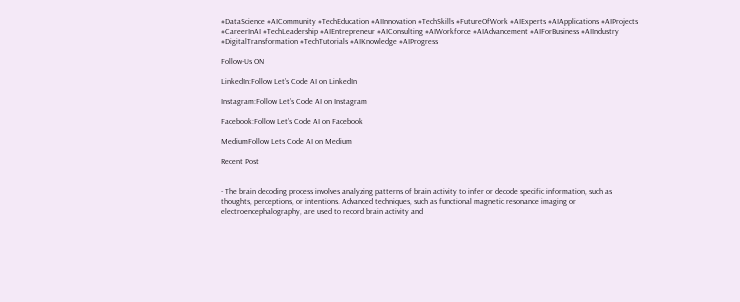#DataScience #AICommunity #TechEducation #AIInnovation #TechSkills #FutureOfWork #AIExperts #AIApplications #AIProjects #CareerInAI #TechLeadership #AIEntrepreneur #AIConsulting #AIWorkforce #AIAdvancement #AIForBusiness #AIIndustry #DigitalTransformation #TechTutorials #AIKnowledge #AIProgress

Follow-Us ON

LinkedIn:Follow Let’s Code AI on LinkedIn

Instagram:Follow Let’s Code AI on Instagram

Facebook:Follow Let’s Code AI on Facebook

MediumFollow Lets Code AI on Medium

Recent Post


- The brain decoding process involves analyzing patterns of brain activity to infer or decode specific information, such as thoughts, perceptions, or intentions. Advanced techniques, such as functional magnetic resonance imaging or electroencephalography, are used to record brain activity and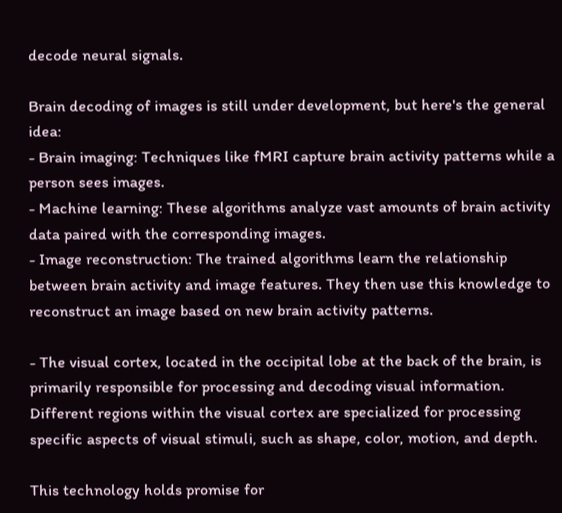decode neural signals.

Brain decoding of images is still under development, but here's the general idea:
- Brain imaging: Techniques like fMRI capture brain activity patterns while a person sees images.
- Machine learning: These algorithms analyze vast amounts of brain activity data paired with the corresponding images.
- Image reconstruction: The trained algorithms learn the relationship between brain activity and image features. They then use this knowledge to reconstruct an image based on new brain activity patterns.

- The visual cortex, located in the occipital lobe at the back of the brain, is primarily responsible for processing and decoding visual information. Different regions within the visual cortex are specialized for processing specific aspects of visual stimuli, such as shape, color, motion, and depth.

This technology holds promise for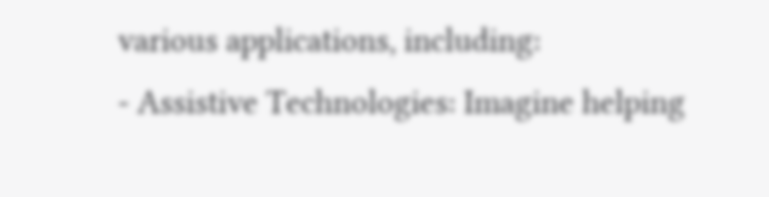various applications, including:
- Assistive Technologies: Imagine helping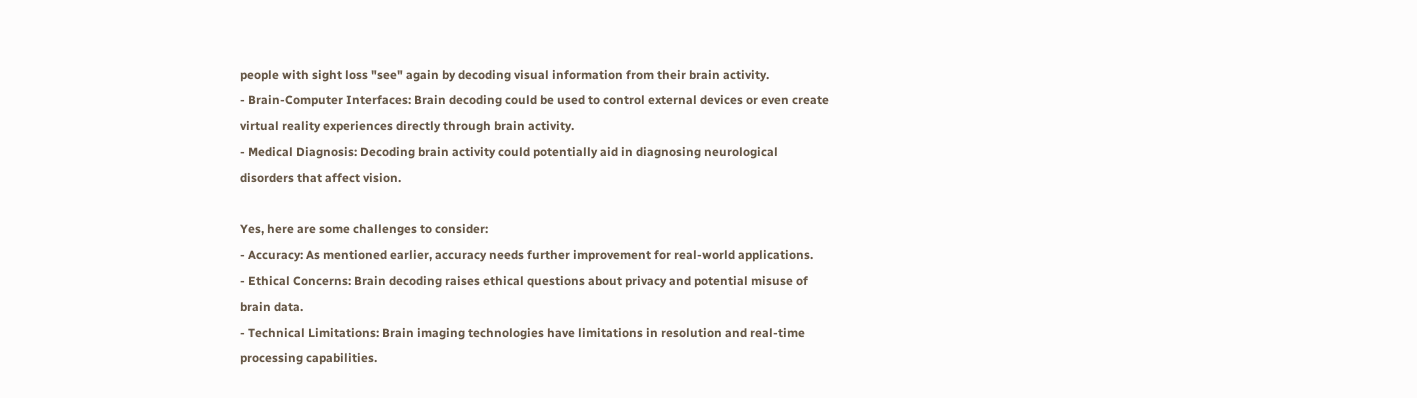people with sight loss "see" again by decoding visual information from their brain activity.
- Brain-Computer Interfaces: Brain decoding could be used to control external devices or even create virtual reality experiences directly through brain activity.
- Medical Diagnosis: Decoding brain activity could potentially aid in diagnosing neurological disorders that affect vision.

Yes, here are some challenges to consider:
- Accuracy: As mentioned earlier, accuracy needs further improvement for real-world applications.
- Ethical Concerns: Brain decoding raises ethical questions about privacy and potential misuse of brain data.
- Technical Limitations: Brain imaging technologies have limitations in resolution and real-time processing capabilities.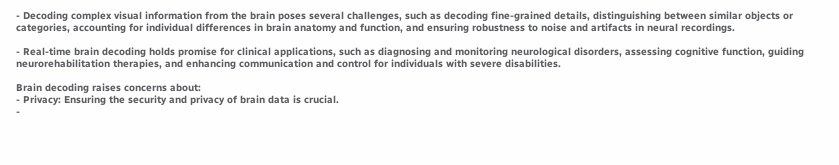- Decoding complex visual information from the brain poses several challenges, such as decoding fine-grained details, distinguishing between similar objects or categories, accounting for individual differences in brain anatomy and function, and ensuring robustness to noise and artifacts in neural recordings.

- Real-time brain decoding holds promise for clinical applications, such as diagnosing and monitoring neurological disorders, assessing cognitive function, guiding neurorehabilitation therapies, and enhancing communication and control for individuals with severe disabilities.

Brain decoding raises concerns about:
- Privacy: Ensuring the security and privacy of brain data is crucial.
-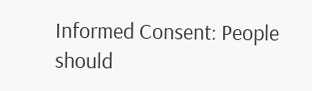Informed Consent: People should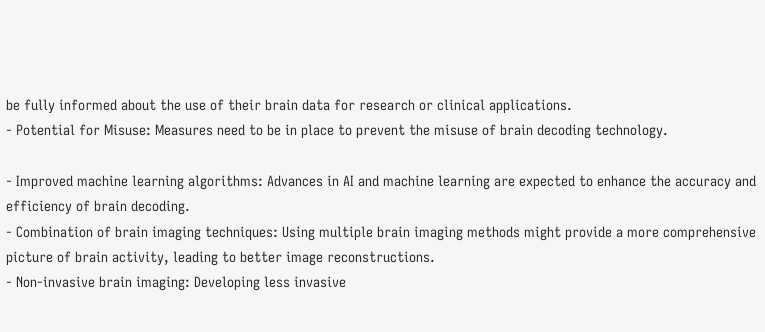be fully informed about the use of their brain data for research or clinical applications.
- Potential for Misuse: Measures need to be in place to prevent the misuse of brain decoding technology.

- Improved machine learning algorithms: Advances in AI and machine learning are expected to enhance the accuracy and efficiency of brain decoding.
- Combination of brain imaging techniques: Using multiple brain imaging methods might provide a more comprehensive picture of brain activity, leading to better image reconstructions.
- Non-invasive brain imaging: Developing less invasive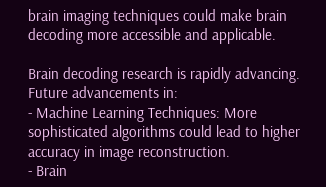brain imaging techniques could make brain decoding more accessible and applicable.

Brain decoding research is rapidly advancing. Future advancements in:
- Machine Learning Techniques: More sophisticated algorithms could lead to higher accuracy in image reconstruction.
- Brain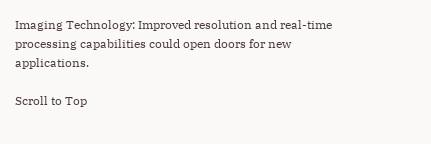Imaging Technology: Improved resolution and real-time processing capabilities could open doors for new applications.

Scroll to Top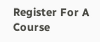Register For A Course